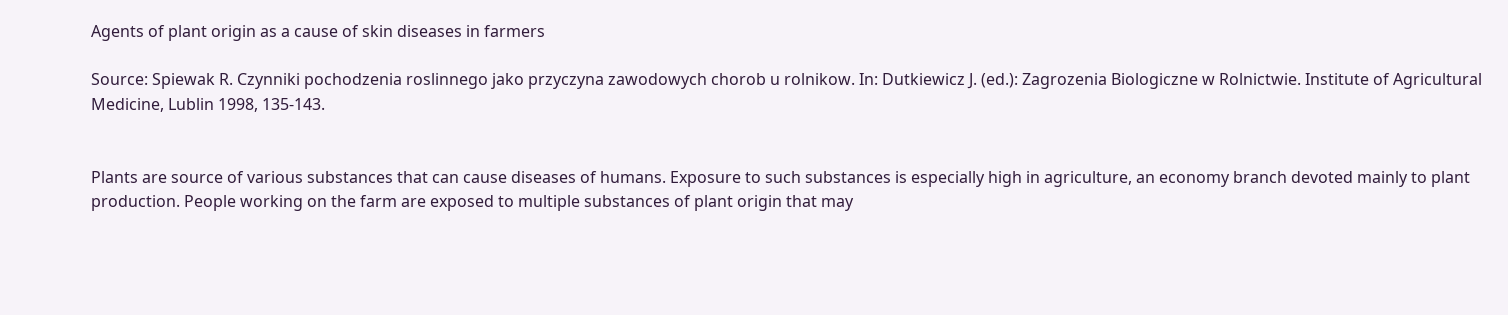Agents of plant origin as a cause of skin diseases in farmers

Source: Spiewak R. Czynniki pochodzenia roslinnego jako przyczyna zawodowych chorob u rolnikow. In: Dutkiewicz J. (ed.): Zagrozenia Biologiczne w Rolnictwie. Institute of Agricultural Medicine, Lublin 1998, 135-143.


Plants are source of various substances that can cause diseases of humans. Exposure to such substances is especially high in agriculture, an economy branch devoted mainly to plant production. People working on the farm are exposed to multiple substances of plant origin that may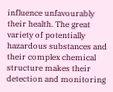influence unfavourably their health. The great variety of potentially hazardous substances and their complex chemical structure makes their detection and monitoring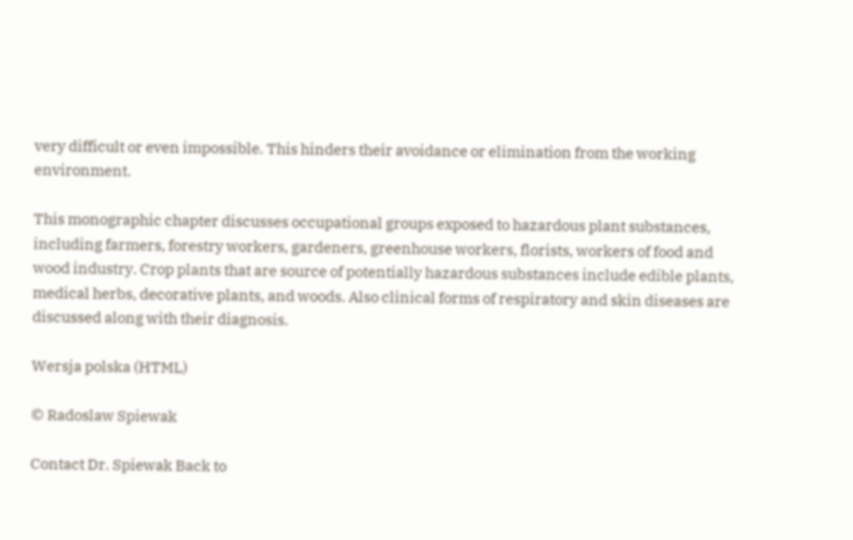very difficult or even impossible. This hinders their avoidance or elimination from the working environment.

This monographic chapter discusses occupational groups exposed to hazardous plant substances, including farmers, forestry workers, gardeners, greenhouse workers, florists, workers of food and wood industry. Crop plants that are source of potentially hazardous substances include edible plants, medical herbs, decorative plants, and woods. Also clinical forms of respiratory and skin diseases are discussed along with their diagnosis.

Wersja polska (HTML)

© Radoslaw Spiewak

Contact Dr. Spiewak Back to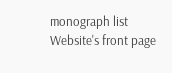monograph list Website's front page